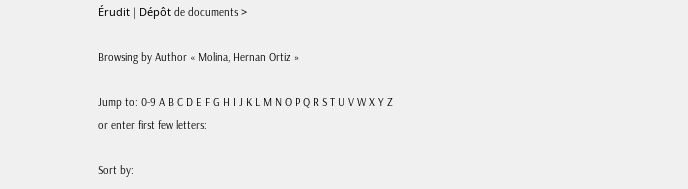Érudit | Dépôt de documents >

Browsing by Author « Molina, Hernan Ortiz »

Jump to: 0-9 A B C D E F G H I J K L M N O P Q R S T U V W X Y Z
or enter first few letters:

Sort by: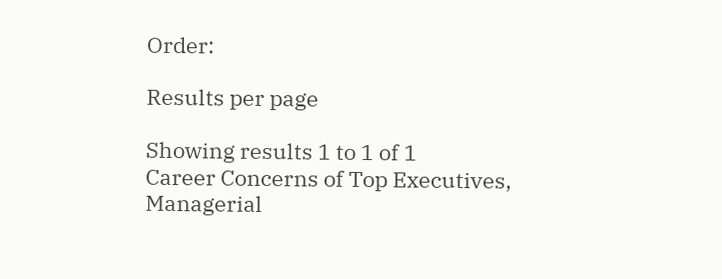Order:

Results per page

Showing results 1 to 1 of 1
Career Concerns of Top Executives, Managerial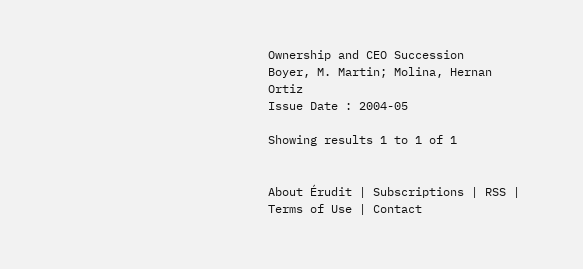Ownership and CEO Succession
Boyer, M. Martin; Molina, Hernan Ortiz
Issue Date : 2004-05

Showing results 1 to 1 of 1


About Érudit | Subscriptions | RSS | Terms of Use | Contact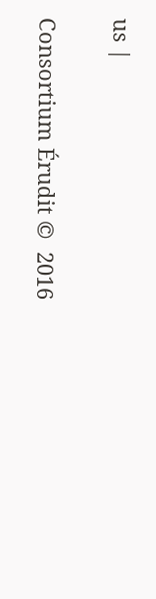us |

Consortium Érudit ©  2016